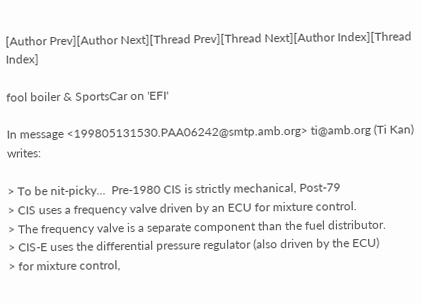[Author Prev][Author Next][Thread Prev][Thread Next][Author Index][Thread Index]

fool boiler & SportsCar on 'EFI'

In message <199805131530.PAA06242@smtp.amb.org> ti@amb.org (Ti Kan) writes:

> To be nit-picky...  Pre-1980 CIS is strictly mechanical, Post-79
> CIS uses a frequency valve driven by an ECU for mixture control.
> The frequency valve is a separate component than the fuel distributor.
> CIS-E uses the differential pressure regulator (also driven by the ECU)
> for mixture control,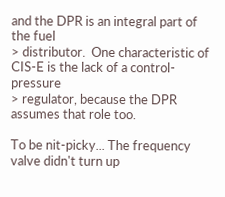and the DPR is an integral part of the fuel
> distributor.  One characteristic of CIS-E is the lack of a control-pressure
> regulator, because the DPR assumes that role too.

To be nit-picky... The frequency valve didn't turn up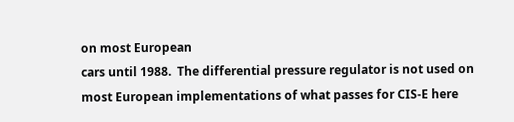on most European
cars until 1988.  The differential pressure regulator is not used on
most European implementations of what passes for CIS-E here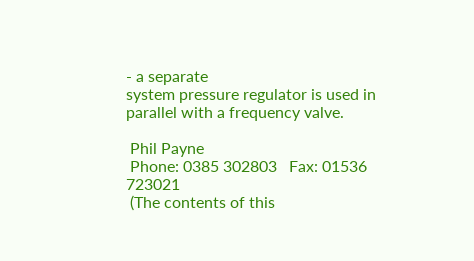- a separate
system pressure regulator is used in parallel with a frequency valve.

 Phil Payne
 Phone: 0385 302803   Fax: 01536 723021
 (The contents of this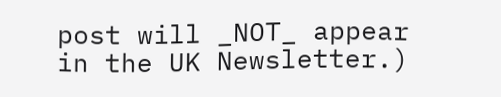post will _NOT_ appear in the UK Newsletter.)